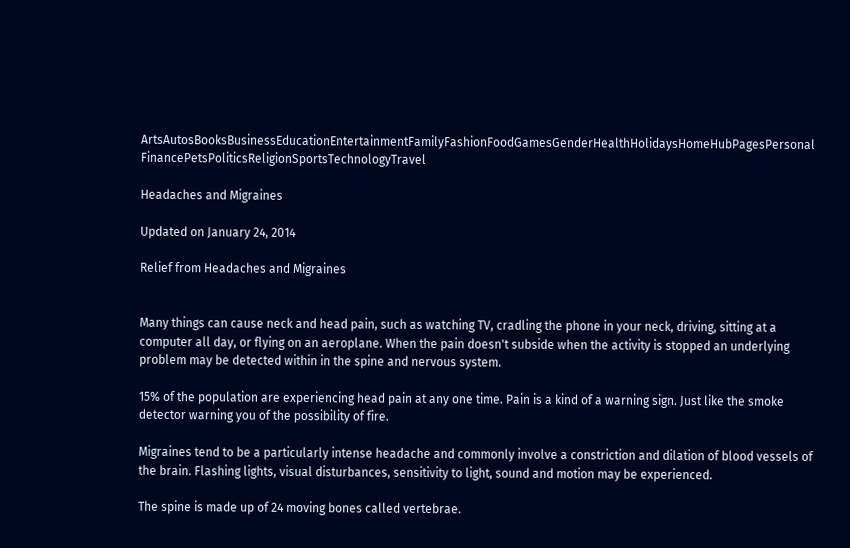ArtsAutosBooksBusinessEducationEntertainmentFamilyFashionFoodGamesGenderHealthHolidaysHomeHubPagesPersonal FinancePetsPoliticsReligionSportsTechnologyTravel

Headaches and Migraines

Updated on January 24, 2014

Relief from Headaches and Migraines


Many things can cause neck and head pain, such as watching TV, cradling the phone in your neck, driving, sitting at a computer all day, or flying on an aeroplane. When the pain doesn't subside when the activity is stopped an underlying problem may be detected within in the spine and nervous system.

15% of the population are experiencing head pain at any one time. Pain is a kind of a warning sign. Just like the smoke detector warning you of the possibility of fire.

Migraines tend to be a particularly intense headache and commonly involve a constriction and dilation of blood vessels of the brain. Flashing lights, visual disturbances, sensitivity to light, sound and motion may be experienced.

The spine is made up of 24 moving bones called vertebrae.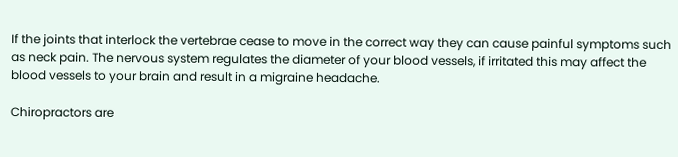If the joints that interlock the vertebrae cease to move in the correct way they can cause painful symptoms such as neck pain. The nervous system regulates the diameter of your blood vessels, if irritated this may affect the blood vessels to your brain and result in a migraine headache.

Chiropractors are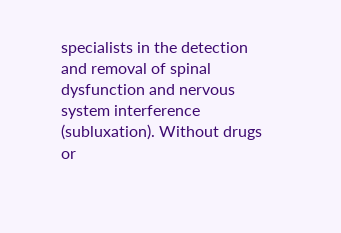specialists in the detection and removal of spinal dysfunction and nervous system interference (subluxation). Without drugs or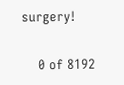surgery!


    0 of 8192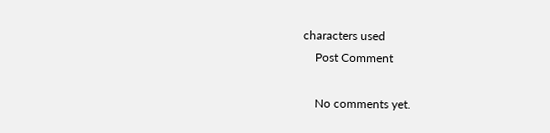characters used
    Post Comment

    No comments yet.